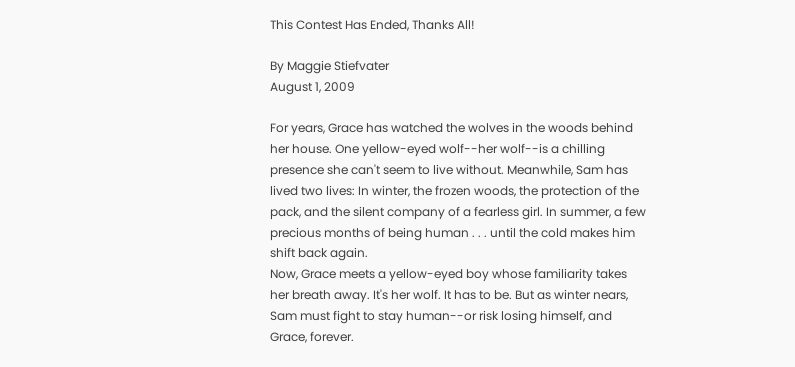This Contest Has Ended, Thanks All!

By Maggie Stiefvater
August 1, 2009

For years, Grace has watched the wolves in the woods behind her house. One yellow-eyed wolf--her wolf--is a chilling presence she can't seem to live without. Meanwhile, Sam has lived two lives: In winter, the frozen woods, the protection of the pack, and the silent company of a fearless girl. In summer, a few precious months of being human . . . until the cold makes him shift back again.
Now, Grace meets a yellow-eyed boy whose familiarity takes her breath away. It's her wolf. It has to be. But as winter nears, Sam must fight to stay human--or risk losing himself, and Grace, forever.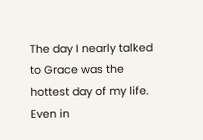The day I nearly talked to Grace was the hottest day of my life. Even in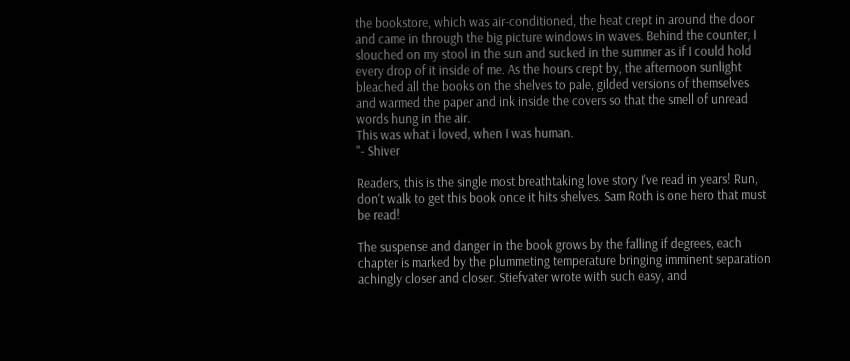the bookstore, which was air-conditioned, the heat crept in around the door and came in through the big picture windows in waves. Behind the counter, I slouched on my stool in the sun and sucked in the summer as if I could hold every drop of it inside of me. As the hours crept by, the afternoon sunlight bleached all the books on the shelves to pale, gilded versions of themselves and warmed the paper and ink inside the covers so that the smell of unread words hung in the air.
This was what i loved, when I was human.
"- Shiver

Readers, this is the single most breathtaking love story I've read in years! Run, don't walk to get this book once it hits shelves. Sam Roth is one hero that must be read!

The suspense and danger in the book grows by the falling if degrees, each chapter is marked by the plummeting temperature bringing imminent separation achingly closer and closer. Stiefvater wrote with such easy, and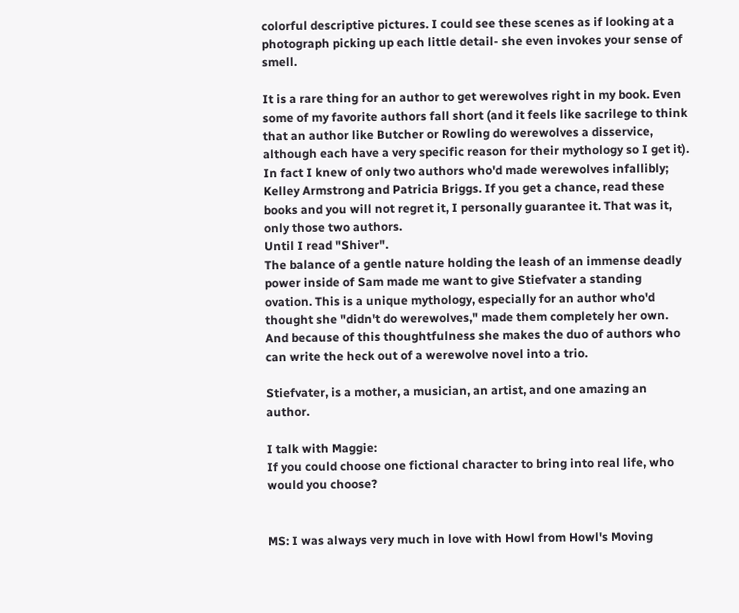colorful descriptive pictures. I could see these scenes as if looking at a photograph picking up each little detail- she even invokes your sense of smell.

It is a rare thing for an author to get werewolves right in my book. Even some of my favorite authors fall short (and it feels like sacrilege to think that an author like Butcher or Rowling do werewolves a disservice, although each have a very specific reason for their mythology so I get it). In fact I knew of only two authors who'd made werewolves infallibly; Kelley Armstrong and Patricia Briggs. If you get a chance, read these books and you will not regret it, I personally guarantee it. That was it, only those two authors.
Until I read "Shiver".
The balance of a gentle nature holding the leash of an immense deadly power inside of Sam made me want to give Stiefvater a standing ovation. This is a unique mythology, especially for an author who'd thought she "didn't do werewolves," made them completely her own. And because of this thoughtfulness she makes the duo of authors who can write the heck out of a werewolve novel into a trio.

Stiefvater, is a mother, a musician, an artist, and one amazing an author.

I talk with Maggie:
If you could choose one fictional character to bring into real life, who
would you choose?


MS: I was always very much in love with Howl from Howl's Moving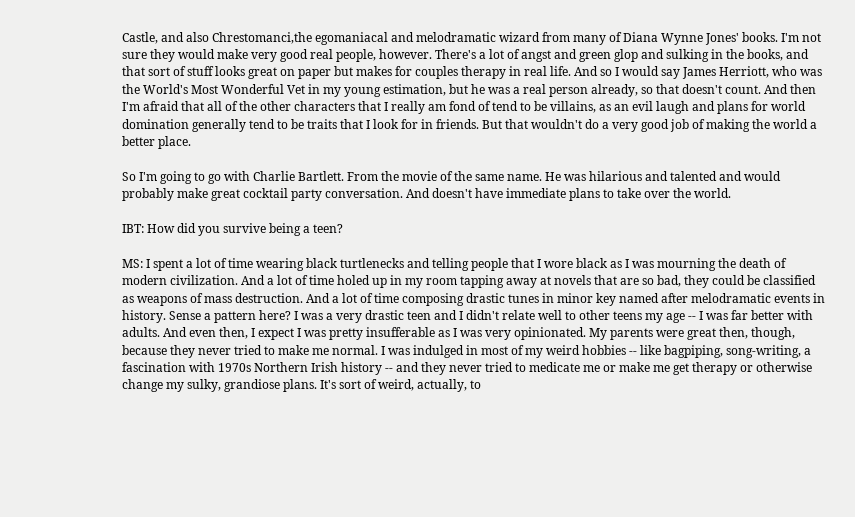Castle, and also Chrestomanci,the egomaniacal and melodramatic wizard from many of Diana Wynne Jones' books. I'm not sure they would make very good real people, however. There's a lot of angst and green glop and sulking in the books, and that sort of stuff looks great on paper but makes for couples therapy in real life. And so I would say James Herriott, who was the World's Most Wonderful Vet in my young estimation, but he was a real person already, so that doesn't count. And then I'm afraid that all of the other characters that I really am fond of tend to be villains, as an evil laugh and plans for world domination generally tend to be traits that I look for in friends. But that wouldn't do a very good job of making the world a better place.

So I'm going to go with Charlie Bartlett. From the movie of the same name. He was hilarious and talented and would probably make great cocktail party conversation. And doesn't have immediate plans to take over the world.

IBT: How did you survive being a teen?

MS: I spent a lot of time wearing black turtlenecks and telling people that I wore black as I was mourning the death of modern civilization. And a lot of time holed up in my room tapping away at novels that are so bad, they could be classified as weapons of mass destruction. And a lot of time composing drastic tunes in minor key named after melodramatic events in history. Sense a pattern here? I was a very drastic teen and I didn't relate well to other teens my age -- I was far better with adults. And even then, I expect I was pretty insufferable as I was very opinionated. My parents were great then, though, because they never tried to make me normal. I was indulged in most of my weird hobbies -- like bagpiping, song-writing, a fascination with 1970s Northern Irish history -- and they never tried to medicate me or make me get therapy or otherwise change my sulky, grandiose plans. It's sort of weird, actually, to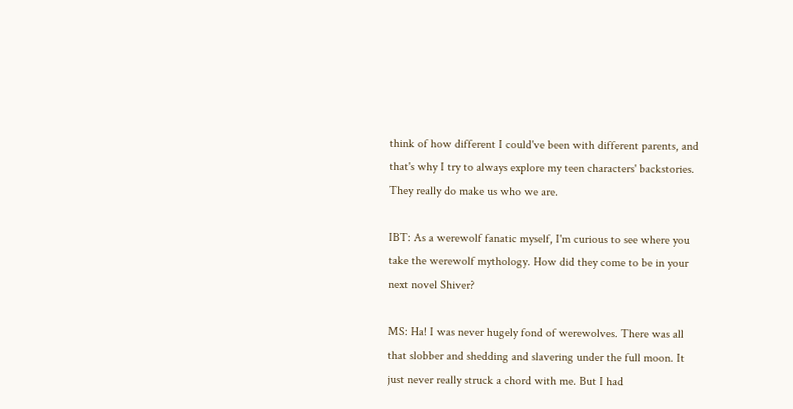think of how different I could've been with different parents, and that's why I try to always explore my teen characters' backstories. They really do make us who we are.

IBT: As a werewolf fanatic myself, I'm curious to see where you take the werewolf mythology. How did they come to be in your next novel Shiver?

MS: Ha! I was never hugely fond of werewolves. There was all that slobber and shedding and slavering under the full moon. It just never really struck a chord with me. But I had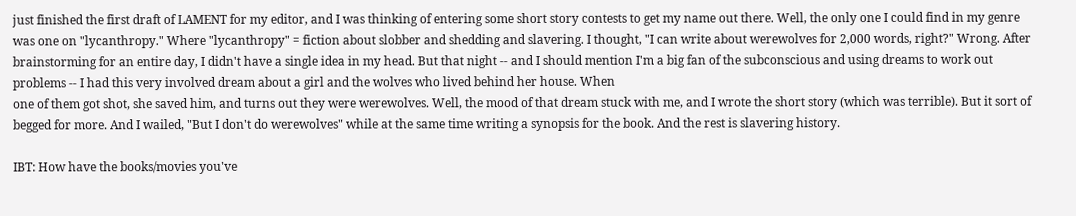just finished the first draft of LAMENT for my editor, and I was thinking of entering some short story contests to get my name out there. Well, the only one I could find in my genre was one on "lycanthropy." Where "lycanthropy" = fiction about slobber and shedding and slavering. I thought, "I can write about werewolves for 2,000 words, right?" Wrong. After brainstorming for an entire day, I didn't have a single idea in my head. But that night -- and I should mention I'm a big fan of the subconscious and using dreams to work out problems -- I had this very involved dream about a girl and the wolves who lived behind her house. When
one of them got shot, she saved him, and turns out they were werewolves. Well, the mood of that dream stuck with me, and I wrote the short story (which was terrible). But it sort of begged for more. And I wailed, "But I don't do werewolves" while at the same time writing a synopsis for the book. And the rest is slavering history.

IBT: How have the books/movies you've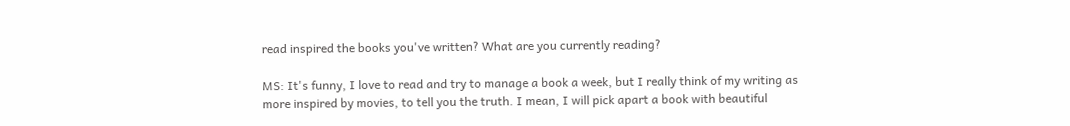read inspired the books you've written? What are you currently reading?

MS: It's funny, I love to read and try to manage a book a week, but I really think of my writing as more inspired by movies, to tell you the truth. I mean, I will pick apart a book with beautiful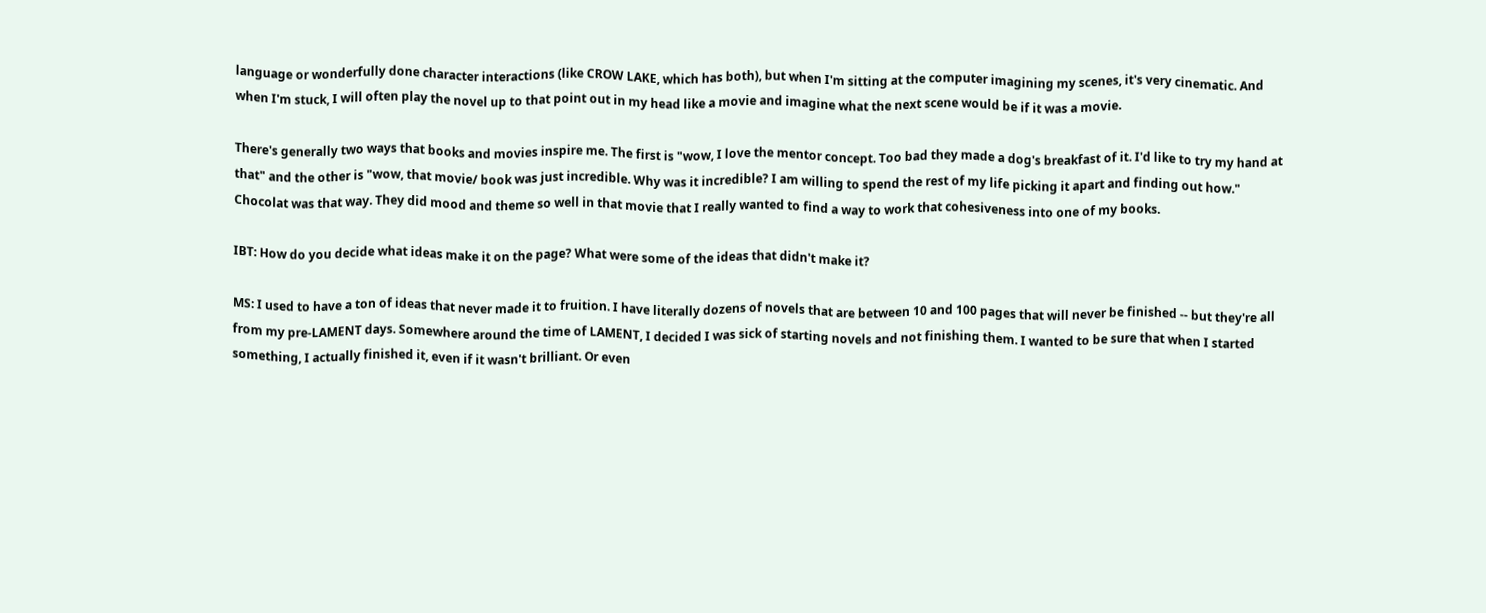language or wonderfully done character interactions (like CROW LAKE, which has both), but when I'm sitting at the computer imagining my scenes, it's very cinematic. And when I'm stuck, I will often play the novel up to that point out in my head like a movie and imagine what the next scene would be if it was a movie.

There's generally two ways that books and movies inspire me. The first is "wow, I love the mentor concept. Too bad they made a dog's breakfast of it. I'd like to try my hand at that" and the other is "wow, that movie/ book was just incredible. Why was it incredible? I am willing to spend the rest of my life picking it apart and finding out how." Chocolat was that way. They did mood and theme so well in that movie that I really wanted to find a way to work that cohesiveness into one of my books.

IBT: How do you decide what ideas make it on the page? What were some of the ideas that didn't make it?

MS: I used to have a ton of ideas that never made it to fruition. I have literally dozens of novels that are between 10 and 100 pages that will never be finished -- but they're all from my pre-LAMENT days. Somewhere around the time of LAMENT, I decided I was sick of starting novels and not finishing them. I wanted to be sure that when I started something, I actually finished it, even if it wasn't brilliant. Or even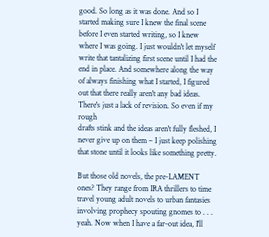good. So long as it was done. And so I started making sure I knew the final scene before I even started writing, so I knew where I was going. I just wouldn't let myself write that tantalizing first scene until I had the end in place. And somewhere along the way of always finishing what I started, I figured out that there really aren't any bad ideas. There's just a lack of revision. So even if my rough
drafts stink and the ideas aren't fully fleshed, I never give up on them – I just keep polishing that stone until it looks like something pretty.

But those old novels, the pre-LAMENT ones? They range from IRA thrillers to time travel young adult novels to urban fantasies involving prophecy spouting gnomes to . . . yeah. Now when I have a far-out idea, I'll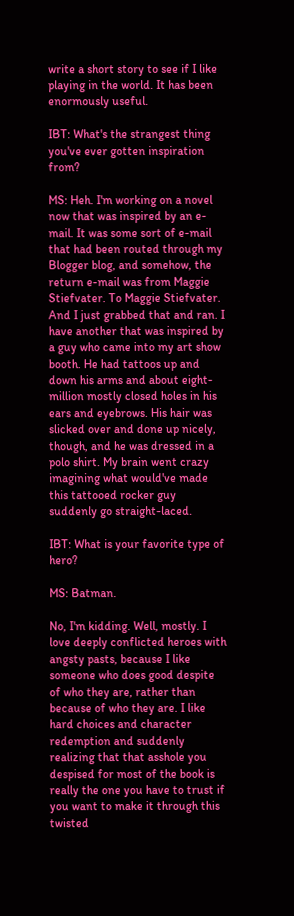write a short story to see if I like playing in the world. It has been enormously useful.

IBT: What's the strangest thing you've ever gotten inspiration from?

MS: Heh. I'm working on a novel now that was inspired by an e-mail. It was some sort of e-mail that had been routed through my Blogger blog, and somehow, the return e-mail was from Maggie Stiefvater. To Maggie Stiefvater. And I just grabbed that and ran. I have another that was inspired by a guy who came into my art show booth. He had tattoos up and down his arms and about eight-million mostly closed holes in his ears and eyebrows. His hair was slicked over and done up nicely, though, and he was dressed in a polo shirt. My brain went crazy imagining what would've made this tattooed rocker guy suddenly go straight-laced.

IBT: What is your favorite type of hero?

MS: Batman.

No, I'm kidding. Well, mostly. I love deeply conflicted heroes with angsty pasts, because I like someone who does good despite of who they are, rather than because of who they are. I like hard choices and character redemption and suddenly realizing that that asshole you despised for most of the book is really the one you have to trust if you want to make it through this twisted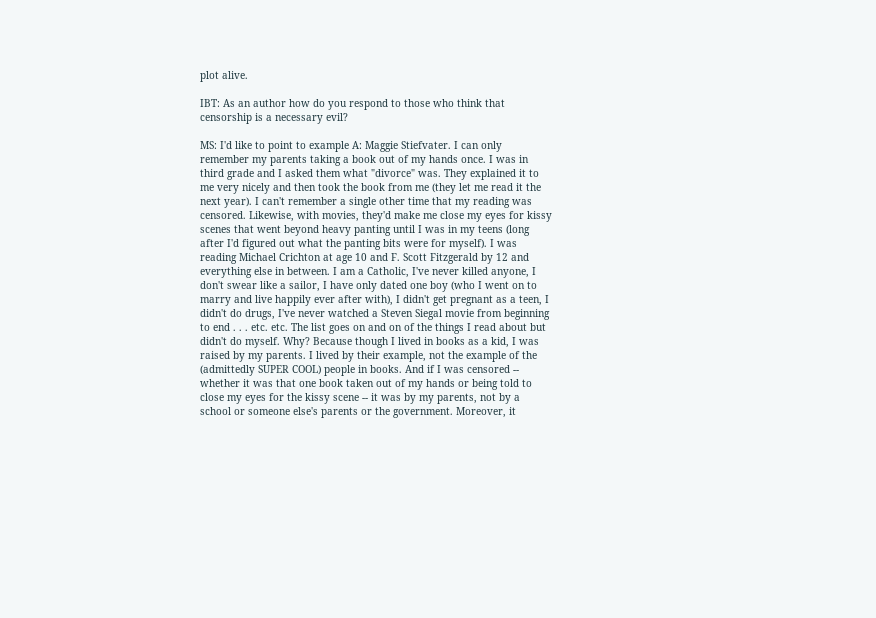plot alive.

IBT: As an author how do you respond to those who think that censorship is a necessary evil?

MS: I'd like to point to example A: Maggie Stiefvater. I can only remember my parents taking a book out of my hands once. I was in third grade and I asked them what "divorce" was. They explained it to me very nicely and then took the book from me (they let me read it the next year). I can't remember a single other time that my reading was censored. Likewise, with movies, they'd make me close my eyes for kissy scenes that went beyond heavy panting until I was in my teens (long after I'd figured out what the panting bits were for myself). I was reading Michael Crichton at age 10 and F. Scott Fitzgerald by 12 and everything else in between. I am a Catholic, I've never killed anyone, I don't swear like a sailor, I have only dated one boy (who I went on to marry and live happily ever after with), I didn't get pregnant as a teen, I didn't do drugs, I've never watched a Steven Siegal movie from beginning to end . . . etc. etc. The list goes on and on of the things I read about but
didn't do myself. Why? Because though I lived in books as a kid, I was raised by my parents. I lived by their example, not the example of the (admittedly SUPER COOL) people in books. And if I was censored -- whether it was that one book taken out of my hands or being told to close my eyes for the kissy scene -- it was by my parents, not by a school or someone else's parents or the government. Moreover, it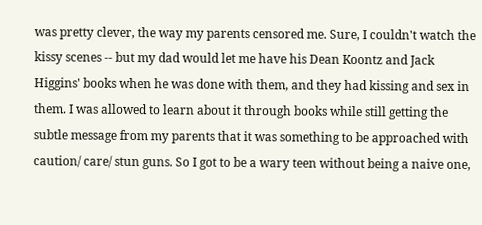was pretty clever, the way my parents censored me. Sure, I couldn't watch the kissy scenes -- but my dad would let me have his Dean Koontz and Jack Higgins' books when he was done with them, and they had kissing and sex in them. I was allowed to learn about it through books while still getting the subtle message from my parents that it was something to be approached with caution/ care/ stun guns. So I got to be a wary teen without being a naive one,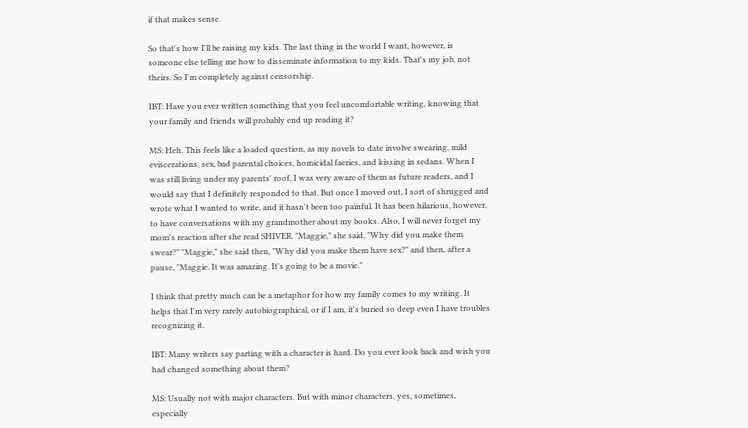if that makes sense.

So that's how I'll be raising my kids. The last thing in the world I want, however, is someone else telling me how to disseminate information to my kids. That's my job, not theirs. So I'm completely against censorship.

IBT: Have you ever written something that you feel uncomfortable writing, knowing that your family and friends will probably end up reading it?

MS: Heh. This feels like a loaded question, as my novels to date involve swearing, mild eviscerations, sex, bad parental choices, homicidal faeries, and kissing in sedans. When I was still living under my parents' roof, I was very aware of them as future readers, and I would say that I definitely responded to that. But once I moved out, I sort of shrugged and wrote what I wanted to write, and it hasn't been too painful. It has been hilarious, however, to have conversations with my grandmother about my books. Also, I will never forget my mom's reaction after she read SHIVER. "Maggie," she said, "Why did you make them swear?" "Maggie," she said then, "Why did you make them have sex?" and then, after a pause, "Maggie. It was amazing. It's going to be a movie."

I think that pretty much can be a metaphor for how my family comes to my writing. It helps that I'm very rarely autobiographical, or if I am, it's buried so deep even I have troubles recognizing it.

IBT: Many writers say parting with a character is hard. Do you ever look back and wish you had changed something about them?

MS: Usually not with major characters. But with minor characters, yes, sometimes, especially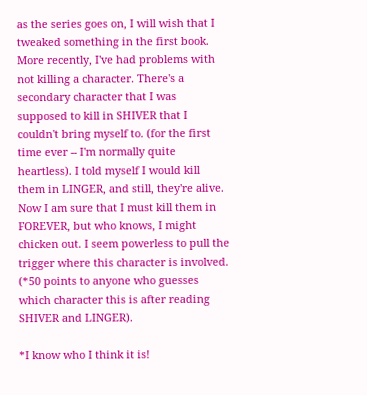as the series goes on, I will wish that I tweaked something in the first book. More recently, I've had problems with not killing a character. There's a secondary character that I was supposed to kill in SHIVER that I couldn't bring myself to. (for the first time ever -- I'm normally quite heartless). I told myself I would kill them in LINGER, and still, they're alive. Now I am sure that I must kill them in FOREVER, but who knows, I might chicken out. I seem powerless to pull the trigger where this character is involved. (*50 points to anyone who guesses which character this is after reading SHIVER and LINGER).

*I know who I think it is!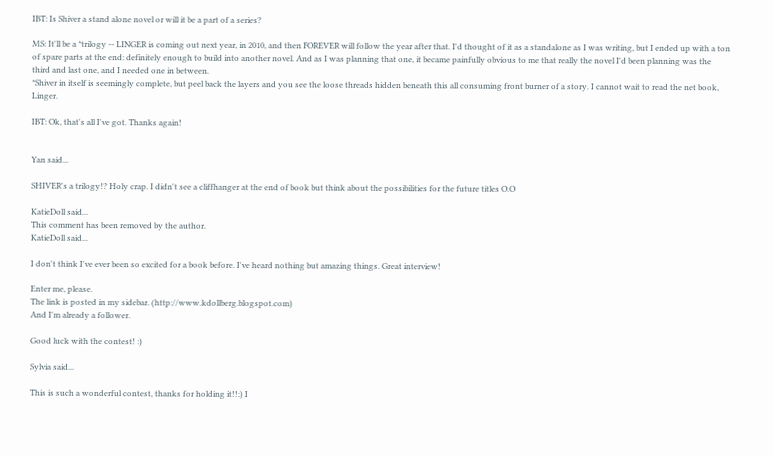IBT: Is Shiver a stand alone novel or will it be a part of a series?

MS: It'll be a *trilogy -- LINGER is coming out next year, in 2010, and then FOREVER will follow the year after that. I'd thought of it as a standalone as I was writing, but I ended up with a ton of spare parts at the end: definitely enough to build into another novel. And as I was planning that one, it became painfully obvious to me that really the novel I'd been planning was the third and last one, and I needed one in between.
*Shiver in itself is seemingly complete, but peel back the layers and you see the loose threads hidden beneath this all consuming front burner of a story. I cannot wait to read the net book, Linger.

IBT: Ok, that's all I've got. Thanks again!


Yan said...

SHIVER's a trilogy!? Holy crap. I didn't see a cliffhanger at the end of book but think about the possibilities for the future titles O.O

KatieDoll said...
This comment has been removed by the author.
KatieDoll said...

I don't think I've ever been so excited for a book before. I've heard nothing but amazing things. Great interview!

Enter me, please.
The link is posted in my sidebar. (http://www.kdollberg.blogspot.com)
And I'm already a follower.

Good luck with the contest! :)

Sylvia said...

This is such a wonderful contest, thanks for holding it!!:) I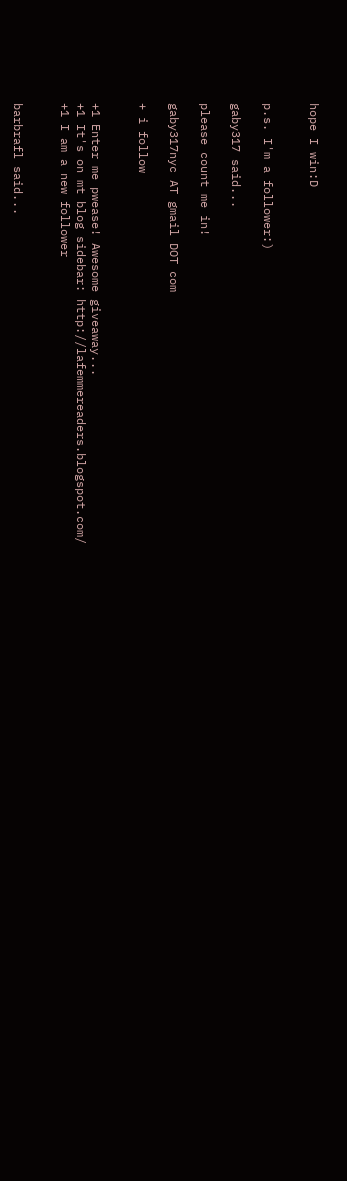hope I win:D


p.s. I'm a follower:)

gaby317 said...

please count me in!

gaby317nyc AT gmail DOT com

+ i follow


+1 Enter me pwease! Awesome giveaway...
+1 It's on mt blog sidebar: http://lafemmereaders.blogspot.com/
+1 I am a new follower


barbrafl said...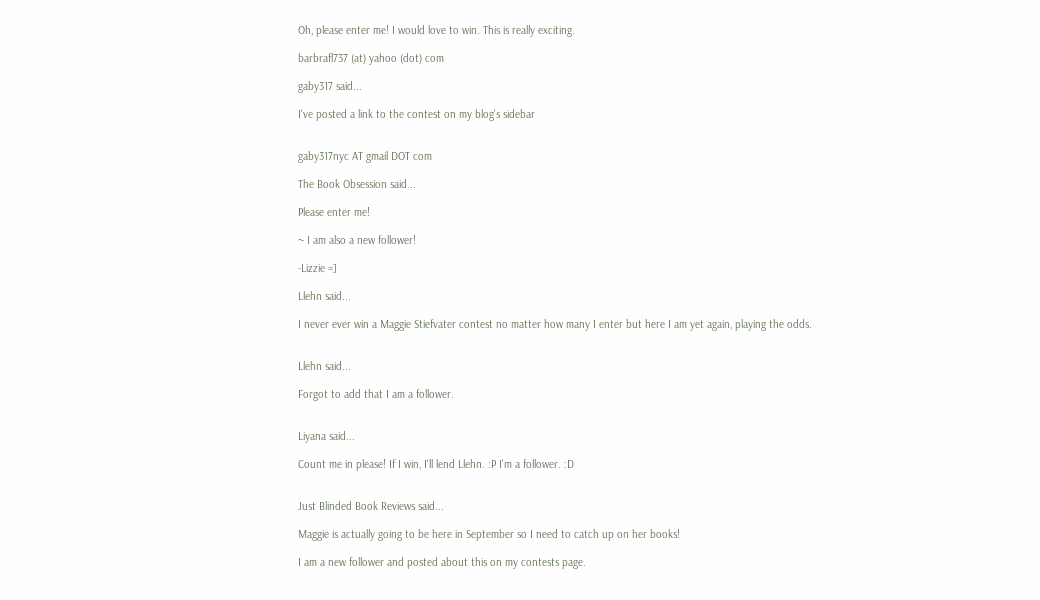Oh, please enter me! I would love to win. This is really exciting.

barbrafl737 (at) yahoo (dot) com

gaby317 said...

I've posted a link to the contest on my blog's sidebar


gaby317nyc AT gmail DOT com

The Book Obsession said...

Please enter me!

~ I am also a new follower!

-Lizzie =]

Llehn said...

I never ever win a Maggie Stiefvater contest no matter how many I enter but here I am yet again, playing the odds.


Llehn said...

Forgot to add that I am a follower.


Liyana said...

Count me in please! If I win, I'll lend Llehn. :P I'm a follower. :D


Just Blinded Book Reviews said...

Maggie is actually going to be here in September so I need to catch up on her books!

I am a new follower and posted about this on my contests page.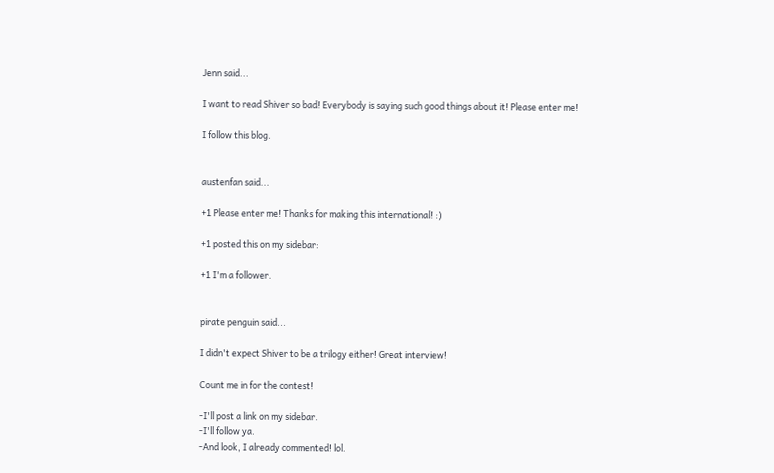Jenn said...

I want to read Shiver so bad! Everybody is saying such good things about it! Please enter me!

I follow this blog.


austenfan said...

+1 Please enter me! Thanks for making this international! :)

+1 posted this on my sidebar:

+1 I'm a follower.


pirate penguin said...

I didn't expect Shiver to be a trilogy either! Great interview!

Count me in for the contest!

-I'll post a link on my sidebar.
-I'll follow ya.
-And look, I already commented! lol.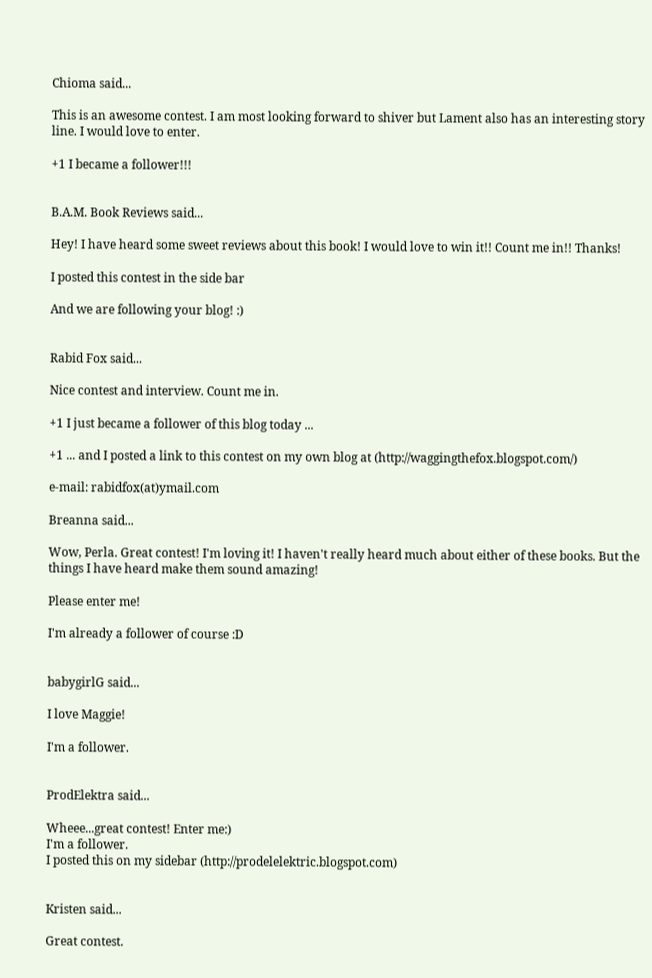Chioma said...

This is an awesome contest. I am most looking forward to shiver but Lament also has an interesting story line. I would love to enter.

+1 I became a follower!!!


B.A.M. Book Reviews said...

Hey! I have heard some sweet reviews about this book! I would love to win it!! Count me in!! Thanks!

I posted this contest in the side bar

And we are following your blog! :)


Rabid Fox said...

Nice contest and interview. Count me in.

+1 I just became a follower of this blog today ...

+1 ... and I posted a link to this contest on my own blog at (http://waggingthefox.blogspot.com/)

e-mail: rabidfox(at)ymail.com

Breanna said...

Wow, Perla. Great contest! I'm loving it! I haven't really heard much about either of these books. But the things I have heard make them sound amazing!

Please enter me!

I'm already a follower of course :D


babygirlG said...

I love Maggie!

I'm a follower.


ProdElektra said...

Wheee...great contest! Enter me:)
I'm a follower.
I posted this on my sidebar (http://prodelelektric.blogspot.com)


Kristen said...

Great contest.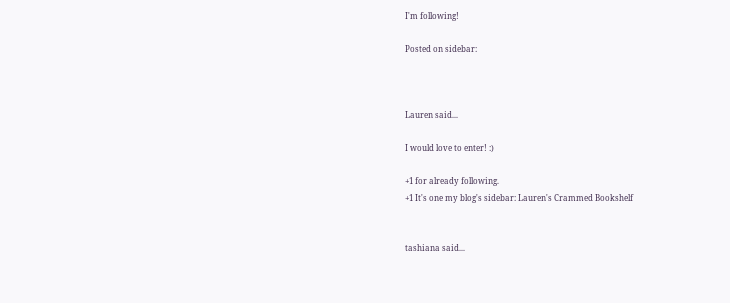I'm following!

Posted on sidebar:



Lauren said...

I would love to enter! :)

+1 for already following.
+1 It's one my blog's sidebar: Lauren's Crammed Bookshelf


tashiana said...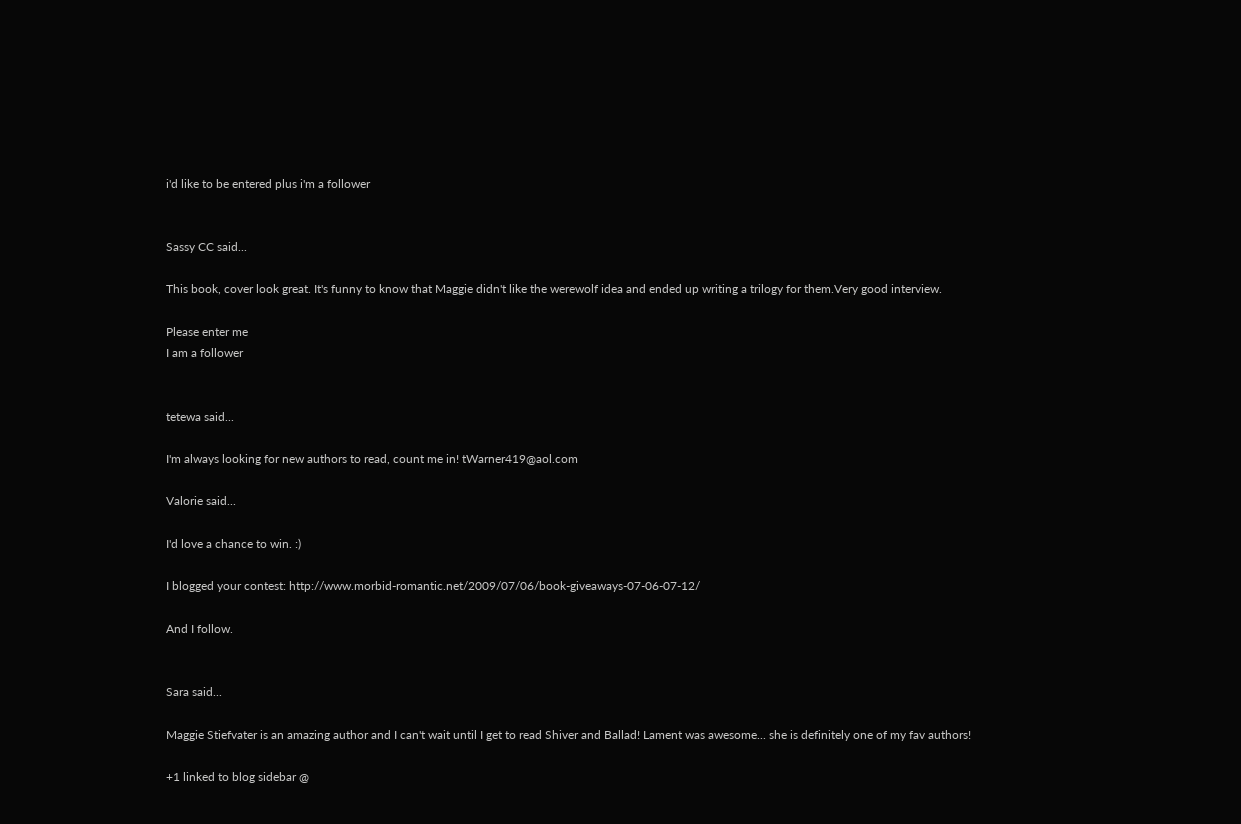i'd like to be entered plus i'm a follower


Sassy CC said...

This book, cover look great. It's funny to know that Maggie didn't like the werewolf idea and ended up writing a trilogy for them.Very good interview.

Please enter me
I am a follower


tetewa said...

I'm always looking for new authors to read, count me in! tWarner419@aol.com

Valorie said...

I'd love a chance to win. :)

I blogged your contest: http://www.morbid-romantic.net/2009/07/06/book-giveaways-07-06-07-12/

And I follow.


Sara said...

Maggie Stiefvater is an amazing author and I can't wait until I get to read Shiver and Ballad! Lament was awesome... she is definitely one of my fav authors!

+1 linked to blog sidebar @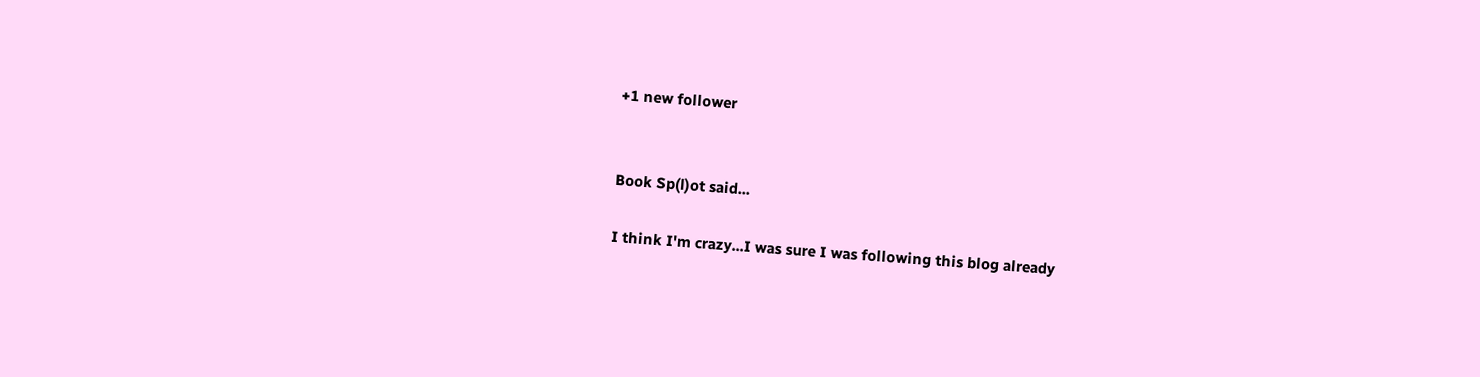+1 new follower


Book Sp(l)ot said...

I think I'm crazy...I was sure I was following this blog already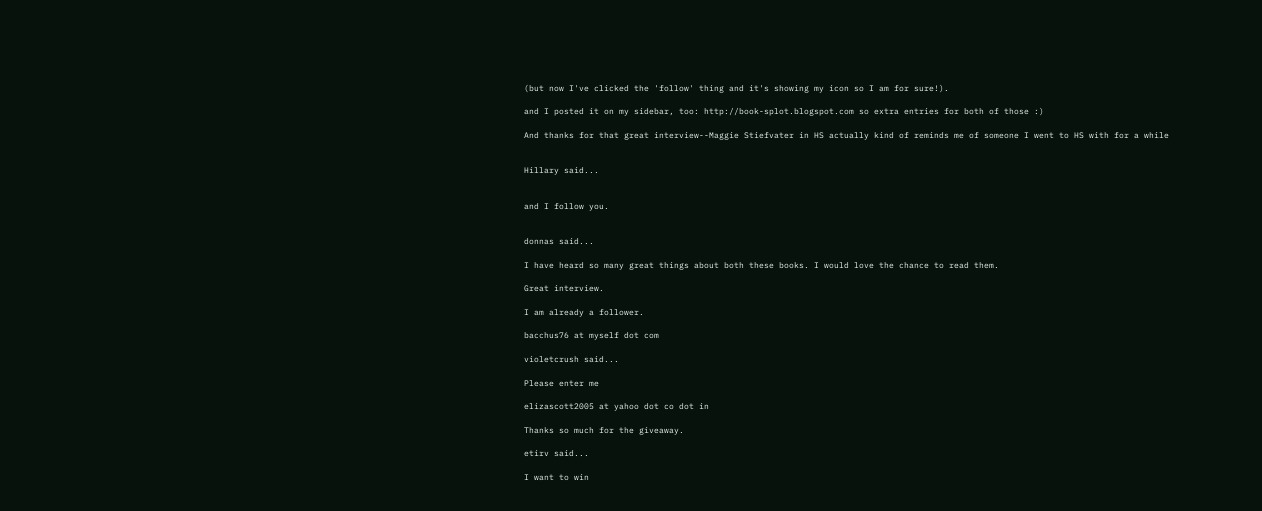(but now I've clicked the 'follow' thing and it's showing my icon so I am for sure!).

and I posted it on my sidebar, too: http://book-splot.blogspot.com so extra entries for both of those :)

And thanks for that great interview--Maggie Stiefvater in HS actually kind of reminds me of someone I went to HS with for a while


Hillary said...


and I follow you.


donnas said...

I have heard so many great things about both these books. I would love the chance to read them.

Great interview.

I am already a follower.

bacchus76 at myself dot com

violetcrush said...

Please enter me

elizascott2005 at yahoo dot co dot in

Thanks so much for the giveaway.

etirv said...

I want to win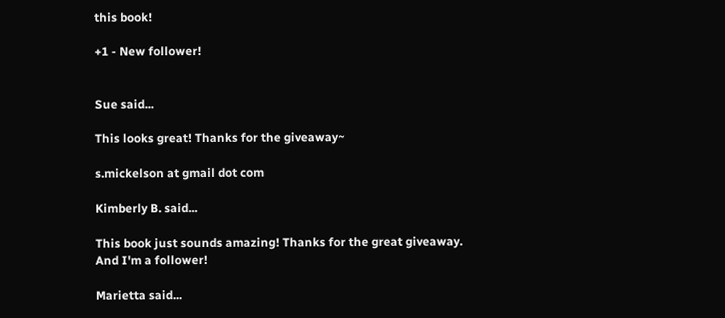this book!

+1 - New follower!


Sue said...

This looks great! Thanks for the giveaway~

s.mickelson at gmail dot com

Kimberly B. said...

This book just sounds amazing! Thanks for the great giveaway.
And I'm a follower!

Marietta said...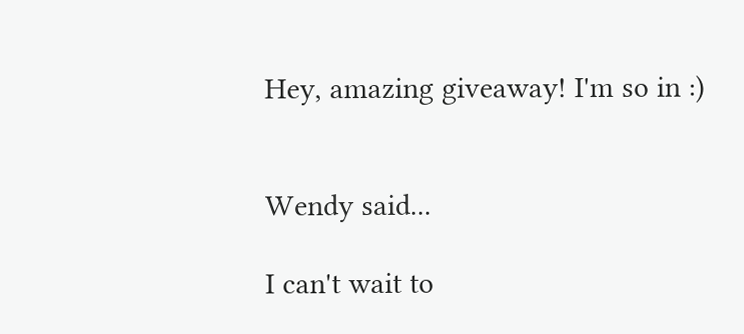Hey, amazing giveaway! I'm so in :)


Wendy said...

I can't wait to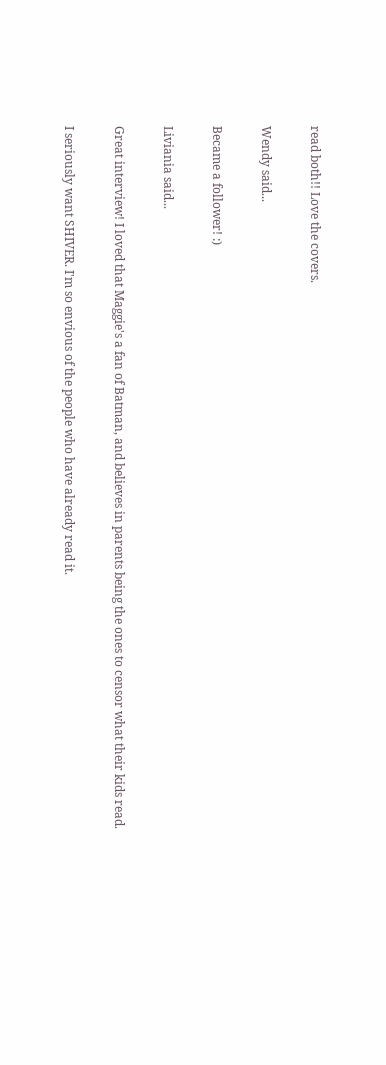read both!! Love the covers.

Wendy said...

Became a follower! :)

Liviania said...

Great interview! I loved that Maggie's a fan of Batman, and believes in parents being the ones to censor what their kids read.

I seriously want SHIVER. I'm so envious of the people who have already read it.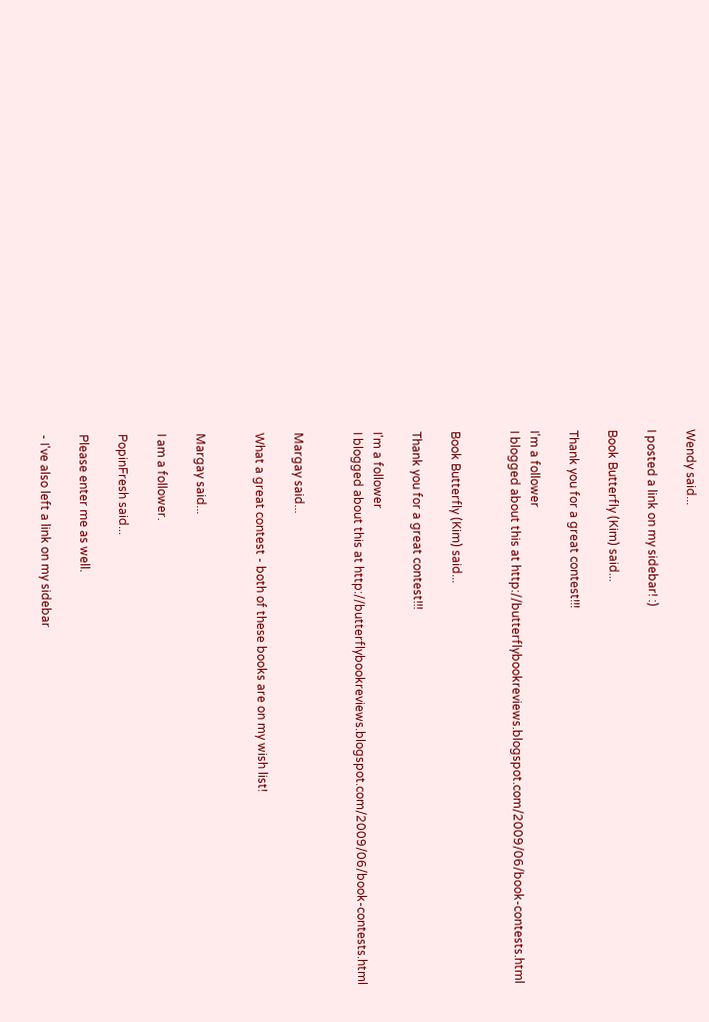Wendy said...

I posted a link on my sidebar! :)

Book Butterfly (Kim) said...

Thank you for a great contest!!!

I'm a follower
I blogged about this at http://butterflybookreviews.blogspot.com/2009/06/book-contests.html


Book Butterfly (Kim) said...

Thank you for a great contest!!!

I'm a follower
I blogged about this at http://butterflybookreviews.blogspot.com/2009/06/book-contests.html


Margay said...

What a great contest - both of these books are on my wish list!


Margay said...

I am a follower.

PopinFresh said...

Please enter me as well.

- I've also left a link on my sidebar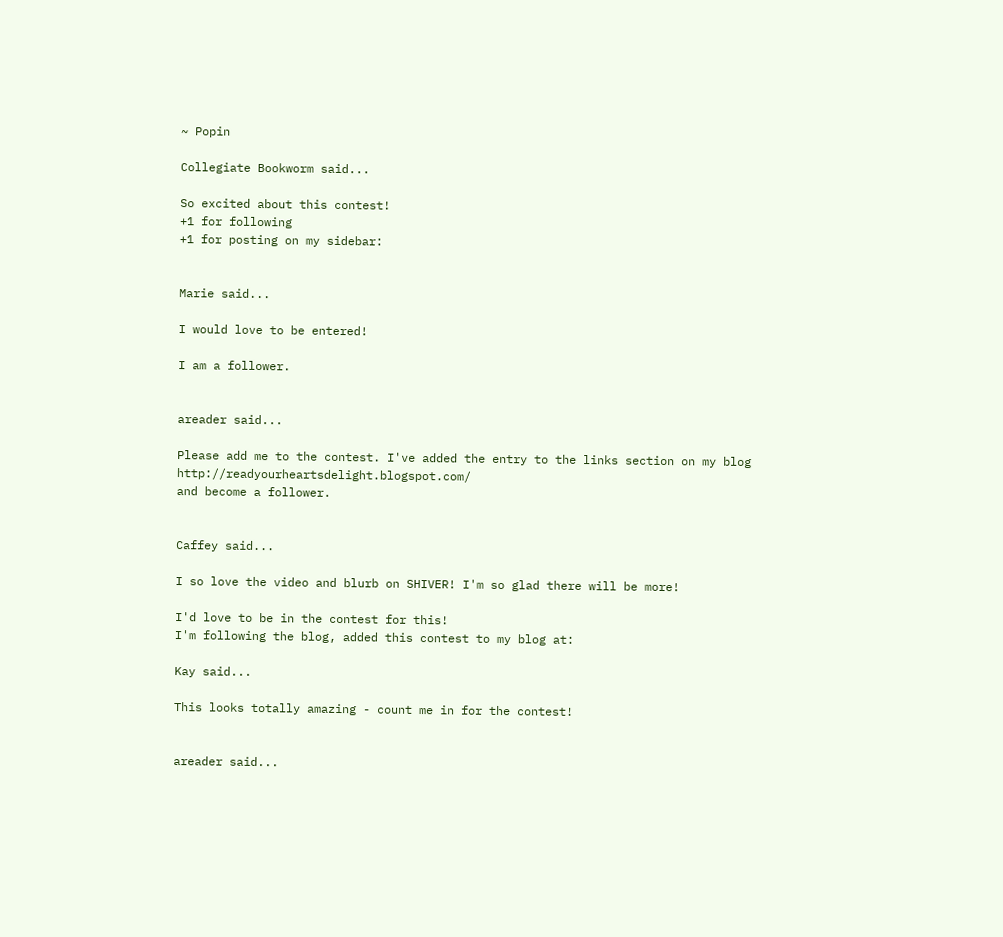~ Popin

Collegiate Bookworm said...

So excited about this contest!
+1 for following
+1 for posting on my sidebar:


Marie said...

I would love to be entered!

I am a follower.


areader said...

Please add me to the contest. I've added the entry to the links section on my blog http://readyourheartsdelight.blogspot.com/
and become a follower.


Caffey said...

I so love the video and blurb on SHIVER! I'm so glad there will be more!

I'd love to be in the contest for this!
I'm following the blog, added this contest to my blog at:

Kay said...

This looks totally amazing - count me in for the contest!


areader said...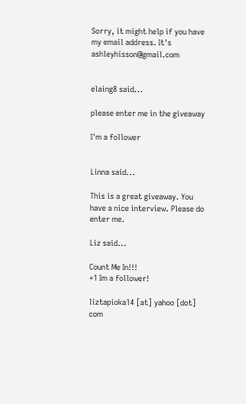Sorry, it might help if you have my email address. It's ashleyhisson@gmail.com


elaing8 said...

please enter me in the giveaway

I'm a follower


Linna said...

This is a great giveaway. You have a nice interview. Please do enter me.

Liz said...

Count Me In!!!
+1 Im a follower!

liztapioka14 [at] yahoo [dot] com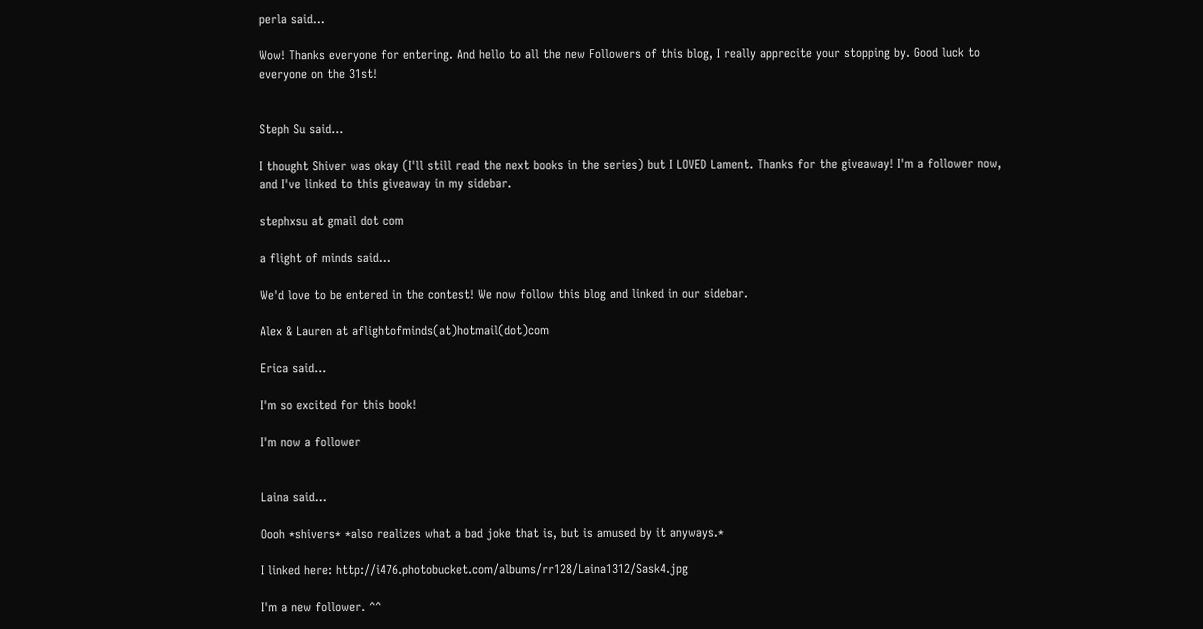perla said...

Wow! Thanks everyone for entering. And hello to all the new Followers of this blog, I really apprecite your stopping by. Good luck to everyone on the 31st!


Steph Su said...

I thought Shiver was okay (I'll still read the next books in the series) but I LOVED Lament. Thanks for the giveaway! I'm a follower now, and I've linked to this giveaway in my sidebar.

stephxsu at gmail dot com

a flight of minds said...

We'd love to be entered in the contest! We now follow this blog and linked in our sidebar.

Alex & Lauren at aflightofminds(at)hotmail(dot)com

Erica said...

I'm so excited for this book!

I'm now a follower


Laina said...

Oooh *shivers* *also realizes what a bad joke that is, but is amused by it anyways.*

I linked here: http://i476.photobucket.com/albums/rr128/Laina1312/Sask4.jpg

I'm a new follower. ^^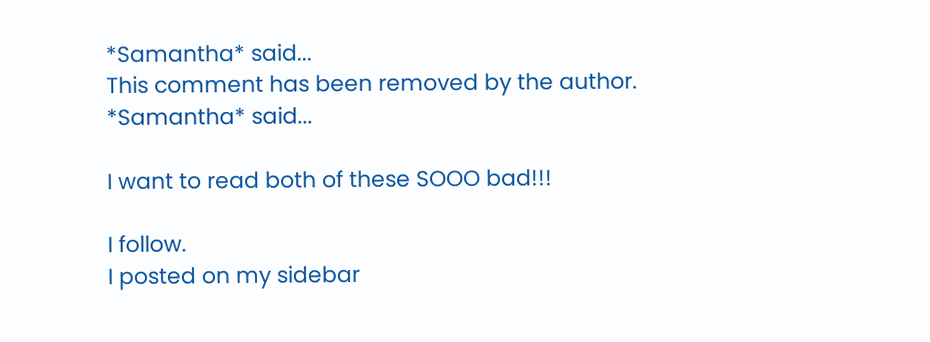*Samantha* said...
This comment has been removed by the author.
*Samantha* said...

I want to read both of these SOOO bad!!!

I follow.
I posted on my sidebar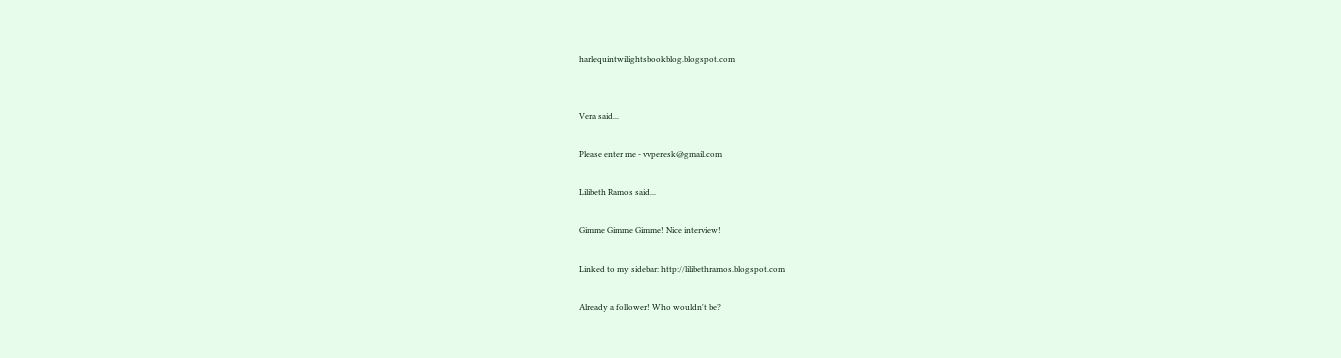harlequintwilightsbookblog.blogspot.com


Vera said...

Please enter me - vvperesk@gmail.com

Lilibeth Ramos said...

Gimme Gimme Gimme! Nice interview!

Linked to my sidebar: http://lilibethramos.blogspot.com

Already a follower! Who wouldn't be?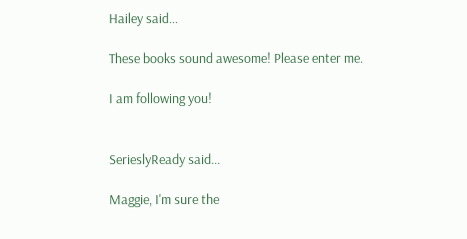Hailey said...

These books sound awesome! Please enter me.

I am following you!


SerieslyReady said...

Maggie, I'm sure the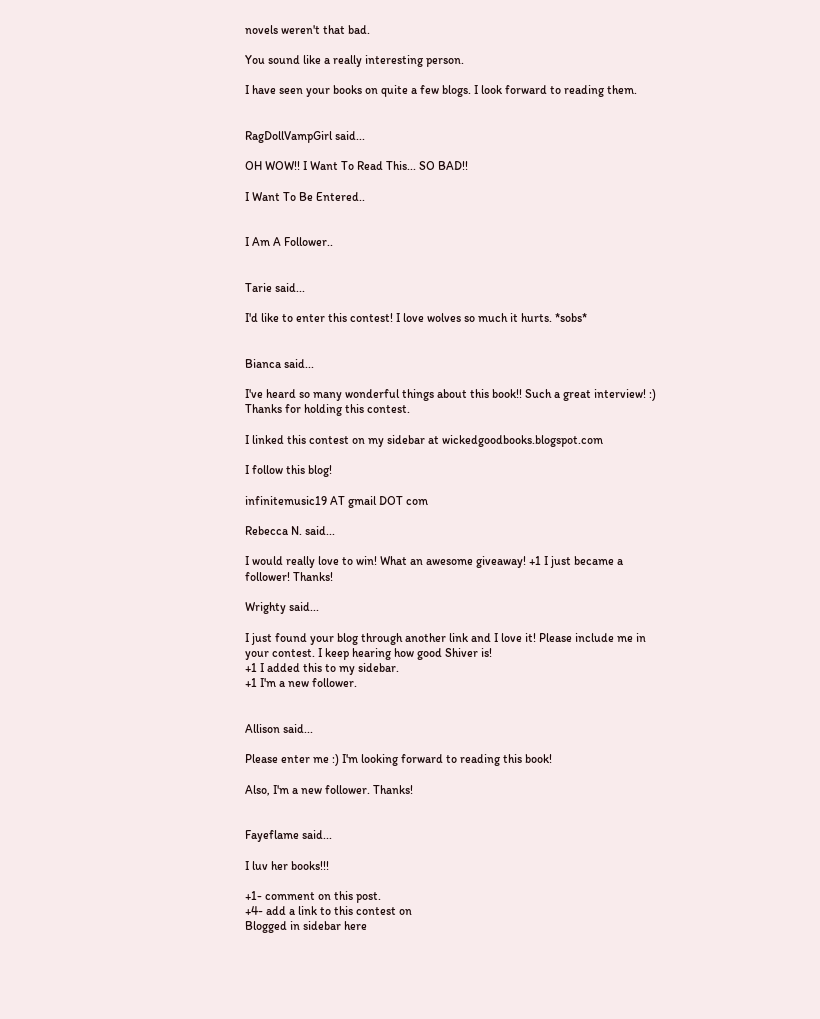novels weren't that bad.

You sound like a really interesting person.

I have seen your books on quite a few blogs. I look forward to reading them.


RagDollVampGirl said...

OH WOW!! I Want To Read This... SO BAD!!

I Want To Be Entered..


I Am A Follower..


Tarie said...

I'd like to enter this contest! I love wolves so much it hurts. *sobs*


Bianca said...

I've heard so many wonderful things about this book!! Such a great interview! :) Thanks for holding this contest.

I linked this contest on my sidebar at wickedgoodbooks.blogspot.com

I follow this blog!

infinitemusic19 AT gmail DOT com

Rebecca N. said...

I would really love to win! What an awesome giveaway! +1 I just became a follower! Thanks!

Wrighty said...

I just found your blog through another link and I love it! Please include me in your contest. I keep hearing how good Shiver is!
+1 I added this to my sidebar.
+1 I'm a new follower.


Allison said...

Please enter me :) I'm looking forward to reading this book!

Also, I'm a new follower. Thanks!


Fayeflame said...

I luv her books!!!

+1- comment on this post.
+4- add a link to this contest on
Blogged in sidebar here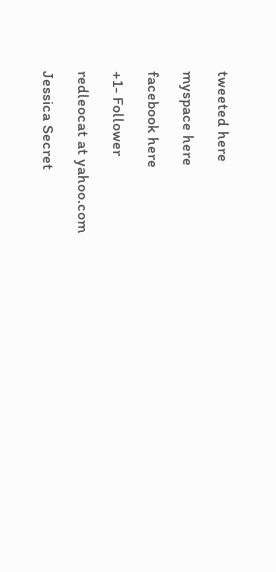tweeted here

myspace here

facebook here

+1- Follower

redleocat at yahoo.com

Jessica Secret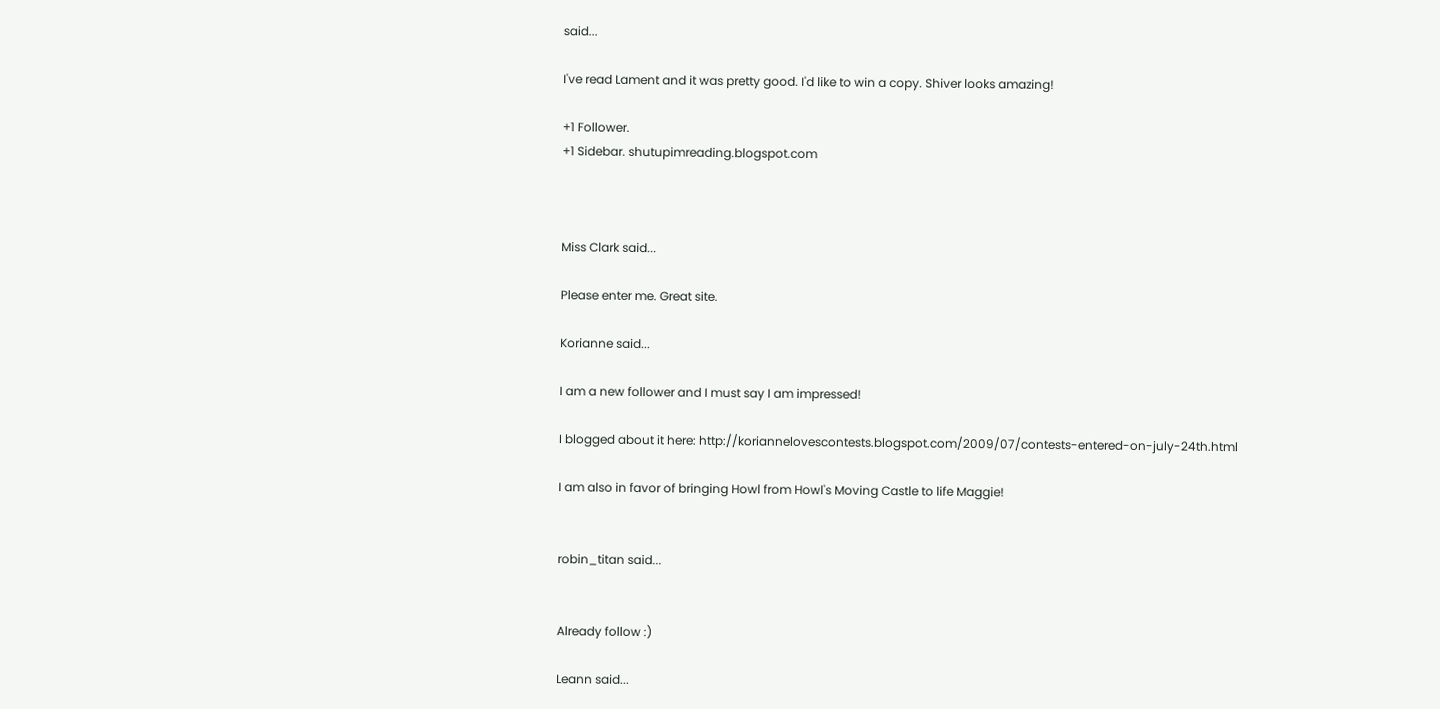said...

I've read Lament and it was pretty good. I'd like to win a copy. Shiver looks amazing!

+1 Follower.
+1 Sidebar. shutupimreading.blogspot.com



Miss Clark said...

Please enter me. Great site.

Korianne said...

I am a new follower and I must say I am impressed!

I blogged about it here: http://koriannelovescontests.blogspot.com/2009/07/contests-entered-on-july-24th.html

I am also in favor of bringing Howl from Howl's Moving Castle to life Maggie!


robin_titan said...


Already follow :)

Leann said...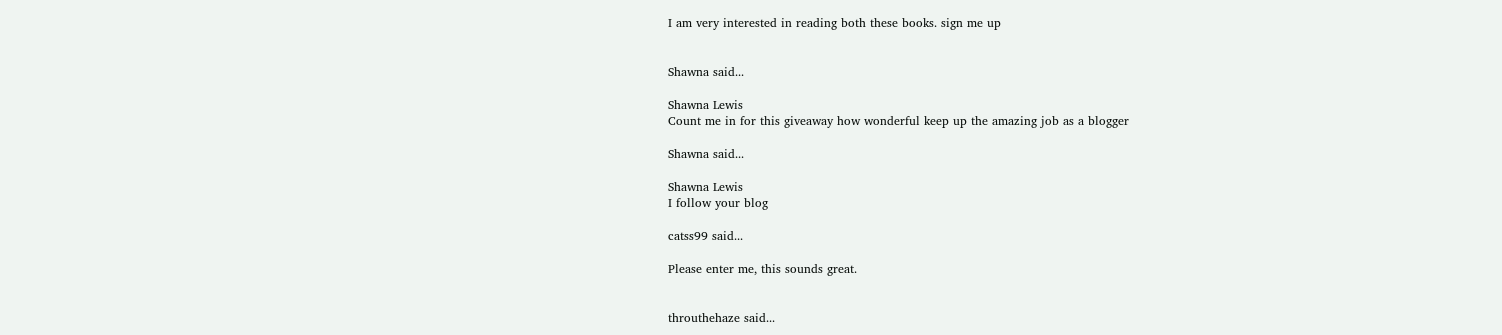I am very interested in reading both these books. sign me up


Shawna said...

Shawna Lewis
Count me in for this giveaway how wonderful keep up the amazing job as a blogger

Shawna said...

Shawna Lewis
I follow your blog

catss99 said...

Please enter me, this sounds great.


throuthehaze said...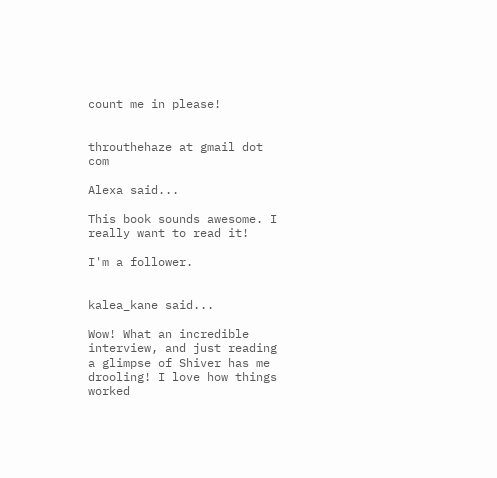count me in please!


throuthehaze at gmail dot com

Alexa said...

This book sounds awesome. I really want to read it!

I'm a follower.


kalea_kane said...

Wow! What an incredible interview, and just reading a glimpse of Shiver has me drooling! I love how things worked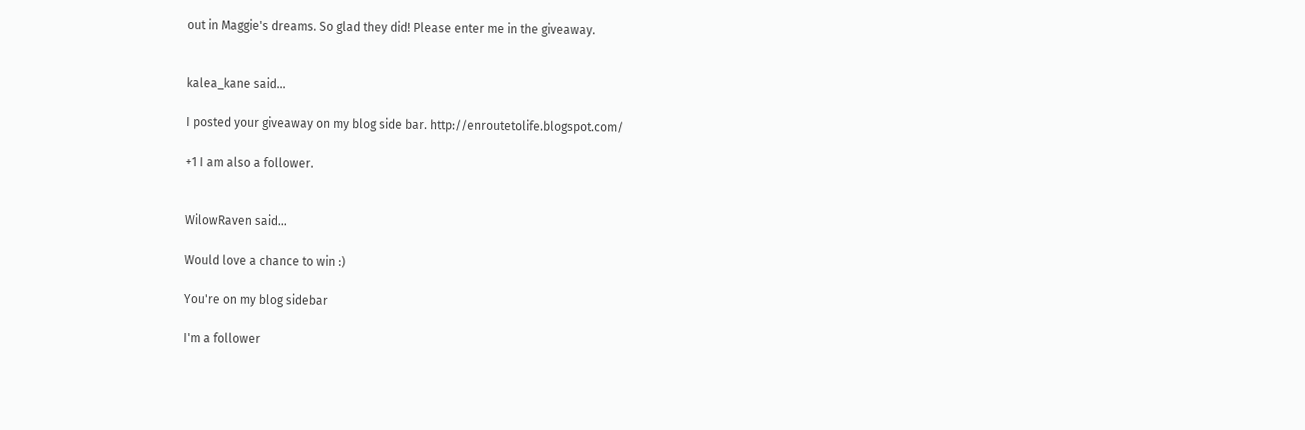out in Maggie's dreams. So glad they did! Please enter me in the giveaway.


kalea_kane said...

I posted your giveaway on my blog side bar. http://enroutetolife.blogspot.com/

+1 I am also a follower.


WilowRaven said...

Would love a chance to win :)

You're on my blog sidebar

I'm a follower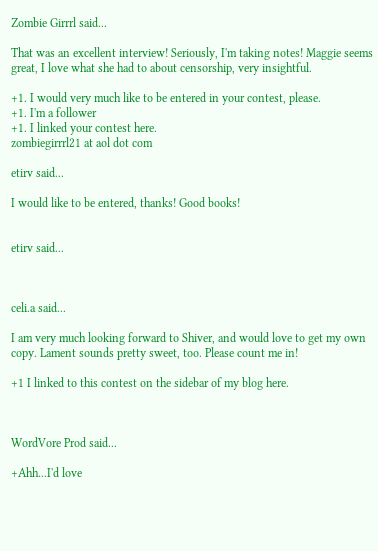Zombie Girrrl said...

That was an excellent interview! Seriously, I'm taking notes! Maggie seems great, I love what she had to about censorship, very insightful.

+1. I would very much like to be entered in your contest, please.
+1. I'm a follower
+1. I linked your contest here.
zombiegirrrl21 at aol dot com

etirv said...

I would like to be entered, thanks! Good books!


etirv said...



celi.a said...

I am very much looking forward to Shiver, and would love to get my own copy. Lament sounds pretty sweet, too. Please count me in!

+1 I linked to this contest on the sidebar of my blog here.



WordVore Prod said...

+Ahh...I'd love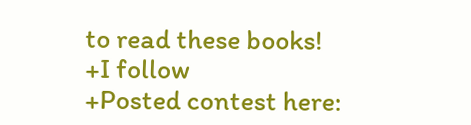to read these books!
+I follow
+Posted contest here: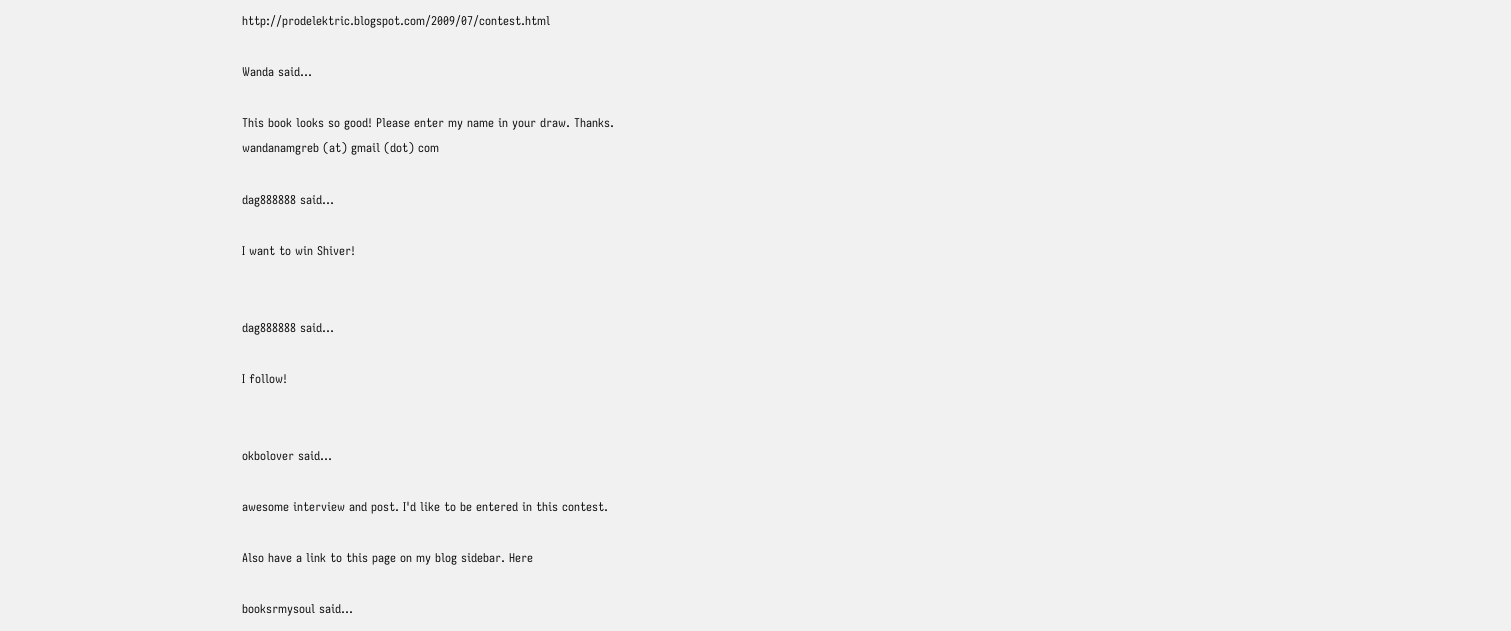http://prodelektric.blogspot.com/2009/07/contest.html

Wanda said...

This book looks so good! Please enter my name in your draw. Thanks.
wandanamgreb (at) gmail (dot) com

dag888888 said...

I want to win Shiver!


dag888888 said...

I follow!


okbolover said...

awesome interview and post. I'd like to be entered in this contest.

Also have a link to this page on my blog sidebar. Here

booksrmysoul said...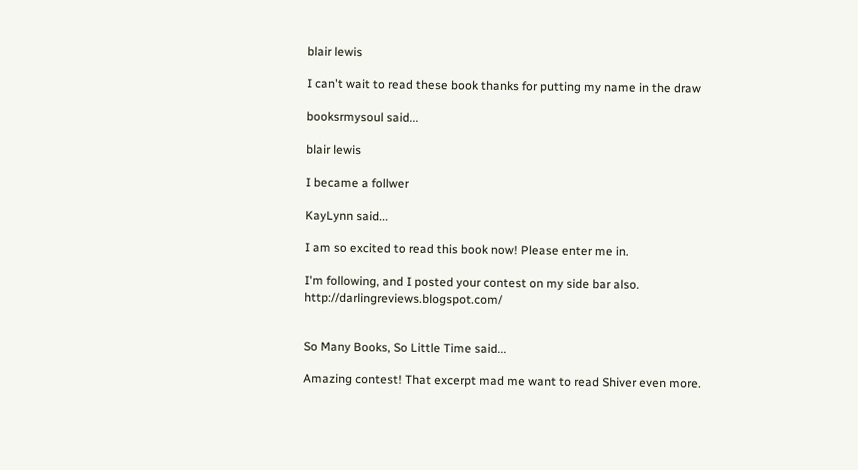blair lewis

I can't wait to read these book thanks for putting my name in the draw

booksrmysoul said...

blair lewis

I became a follwer

KayLynn said...

I am so excited to read this book now! Please enter me in.

I'm following, and I posted your contest on my side bar also. http://darlingreviews.blogspot.com/


So Many Books, So Little Time said...

Amazing contest! That excerpt mad me want to read Shiver even more.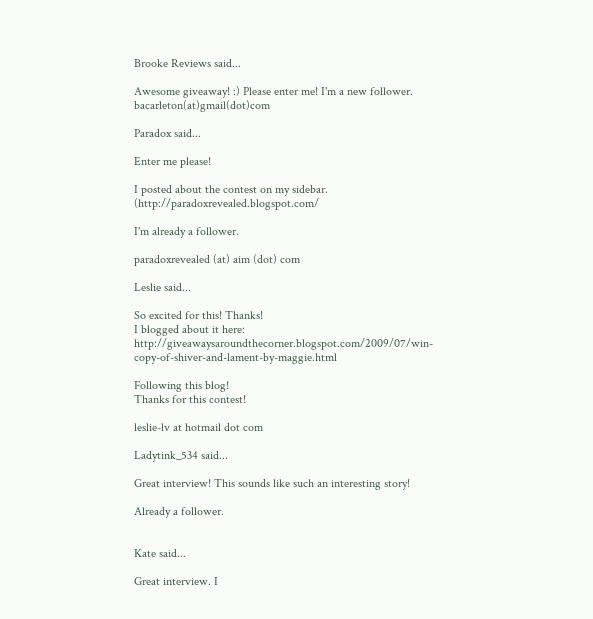Brooke Reviews said...

Awesome giveaway! :) Please enter me! I'm a new follower. bacarleton(at)gmail(dot)com

Paradox said...

Enter me please!

I posted about the contest on my sidebar. (http://paradoxrevealed.blogspot.com/

I'm already a follower.

paradoxrevealed (at) aim (dot) com

Leslie said...

So excited for this! Thanks!
I blogged about it here: http://giveawaysaroundthecorner.blogspot.com/2009/07/win-copy-of-shiver-and-lament-by-maggie.html

Following this blog!
Thanks for this contest!

leslie-lv at hotmail dot com

Ladytink_534 said...

Great interview! This sounds like such an interesting story!

Already a follower.


Kate said...

Great interview. I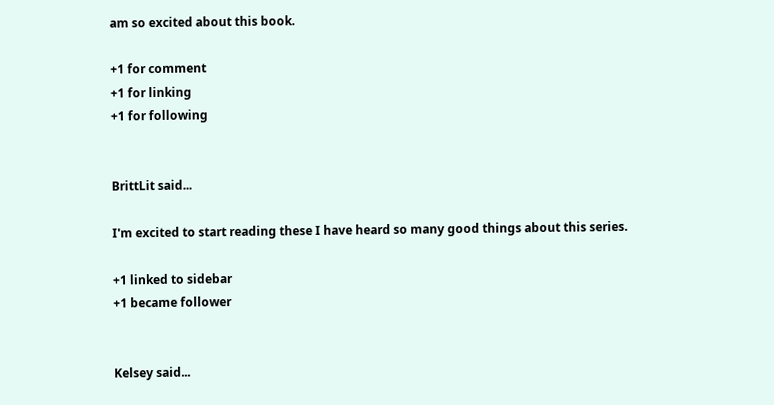am so excited about this book.

+1 for comment
+1 for linking
+1 for following


BrittLit said...

I'm excited to start reading these I have heard so many good things about this series.

+1 linked to sidebar
+1 became follower


Kelsey said...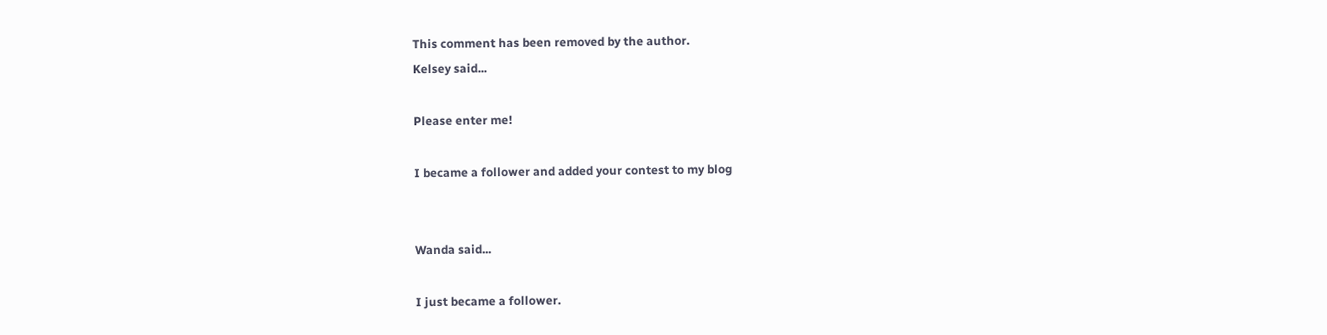This comment has been removed by the author.
Kelsey said...

Please enter me!

I became a follower and added your contest to my blog


Wanda said...

I just became a follower.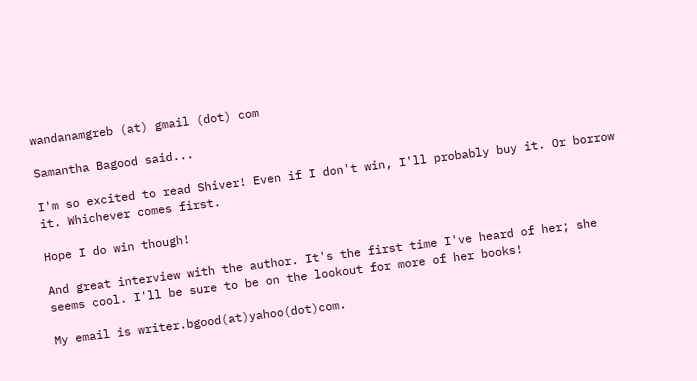wandanamgreb (at) gmail (dot) com

Samantha Bagood said...

I'm so excited to read Shiver! Even if I don't win, I'll probably buy it. Or borrow it. Whichever comes first.

Hope I do win though!

And great interview with the author. It's the first time I've heard of her; she seems cool. I'll be sure to be on the lookout for more of her books!

My email is writer.bgood(at)yahoo(dot)com.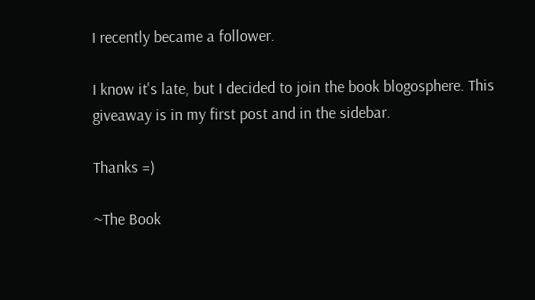I recently became a follower.

I know it's late, but I decided to join the book blogosphere. This giveaway is in my first post and in the sidebar.

Thanks =)

~The Book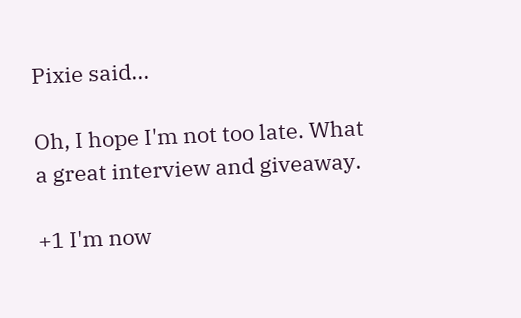Pixie said...

Oh, I hope I'm not too late. What a great interview and giveaway.

+1 I'm now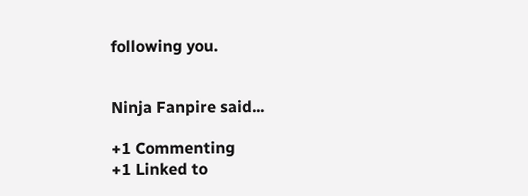following you.


Ninja Fanpire said...

+1 Commenting
+1 Linked to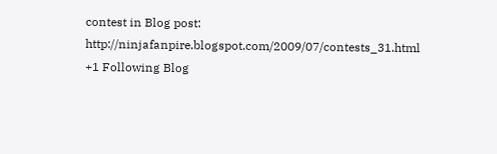contest in Blog post: http://ninjafanpire.blogspot.com/2009/07/contests_31.html
+1 Following Blog